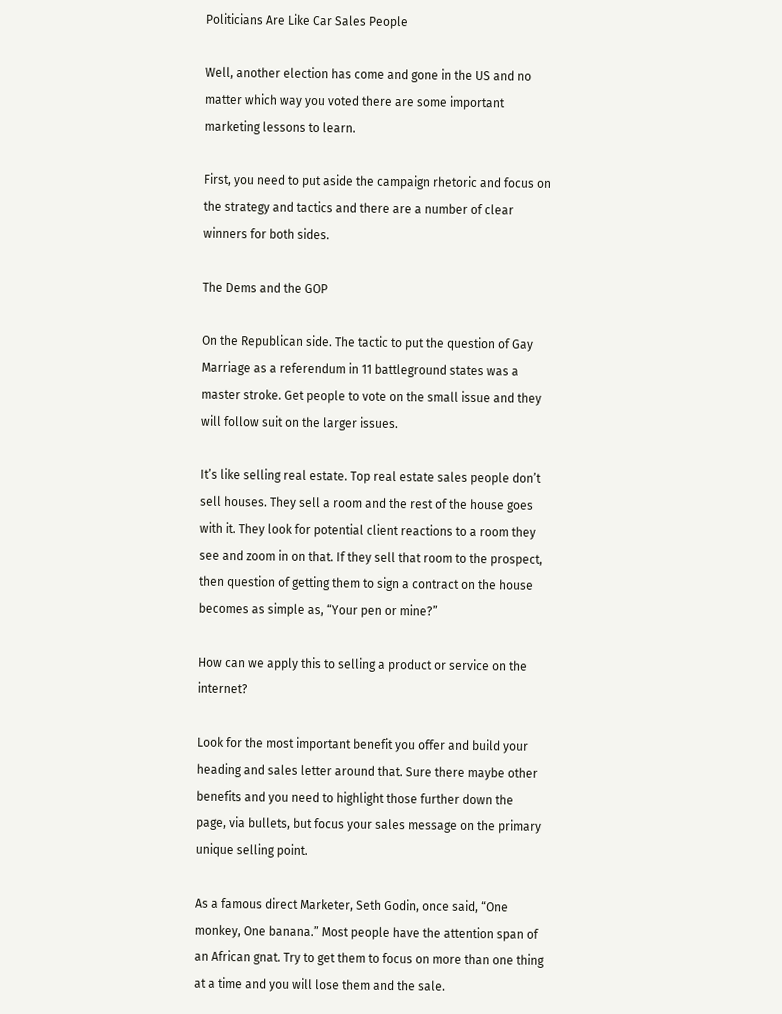Politicians Are Like Car Sales People

Well, another election has come and gone in the US and no matter which way you voted there are some important marketing lessons to learn.

First, you need to put aside the campaign rhetoric and focus on the strategy and tactics and there are a number of clear winners for both sides.

The Dems and the GOP

On the Republican side. The tactic to put the question of Gay Marriage as a referendum in 11 battleground states was a master stroke. Get people to vote on the small issue and they will follow suit on the larger issues.

It’s like selling real estate. Top real estate sales people don’t sell houses. They sell a room and the rest of the house goes with it. They look for potential client reactions to a room they see and zoom in on that. If they sell that room to the prospect, then question of getting them to sign a contract on the house becomes as simple as, “Your pen or mine?”

How can we apply this to selling a product or service on the internet?

Look for the most important benefit you offer and build your heading and sales letter around that. Sure there maybe other benefits and you need to highlight those further down the page, via bullets, but focus your sales message on the primary unique selling point.

As a famous direct Marketer, Seth Godin, once said, “One monkey, One banana.” Most people have the attention span of an African gnat. Try to get them to focus on more than one thing at a time and you will lose them and the sale.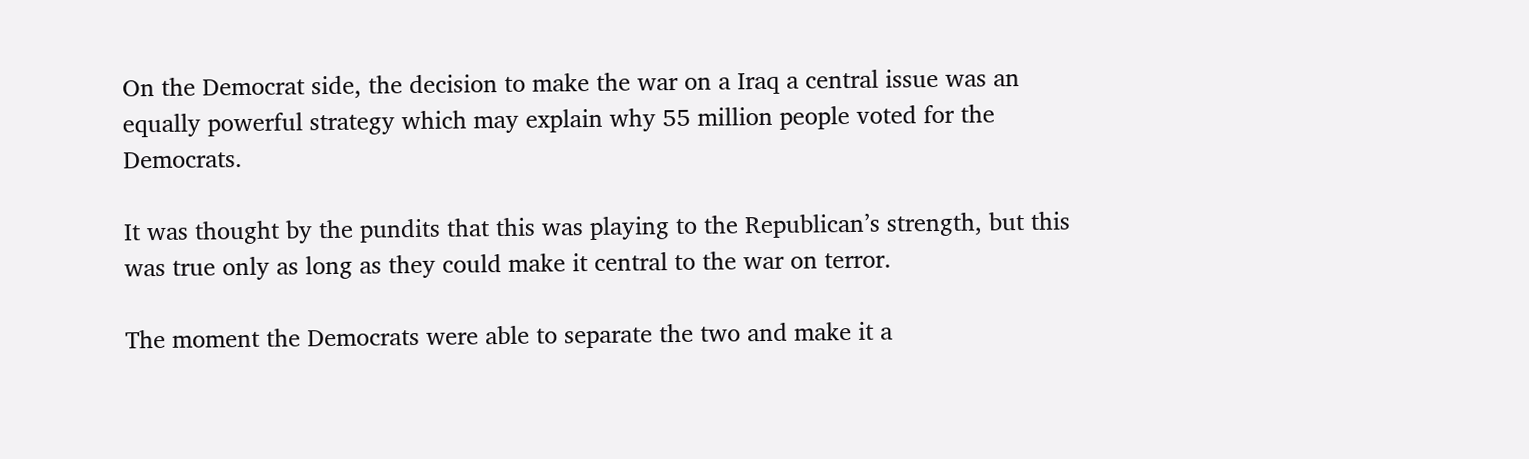On the Democrat side, the decision to make the war on a Iraq a central issue was an equally powerful strategy which may explain why 55 million people voted for the Democrats.

It was thought by the pundits that this was playing to the Republican’s strength, but this was true only as long as they could make it central to the war on terror.

The moment the Democrats were able to separate the two and make it a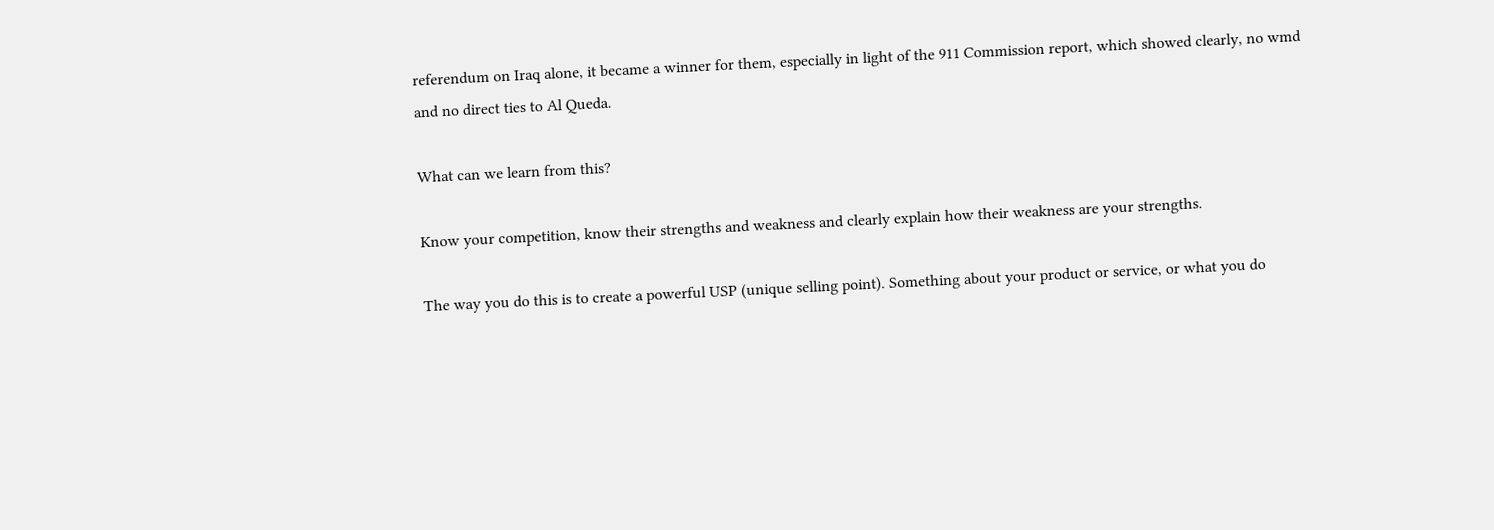referendum on Iraq alone, it became a winner for them, especially in light of the 911 Commission report, which showed clearly, no wmd and no direct ties to Al Queda.

What can we learn from this?

Know your competition, know their strengths and weakness and clearly explain how their weakness are your strengths.

The way you do this is to create a powerful USP (unique selling point). Something about your product or service, or what you do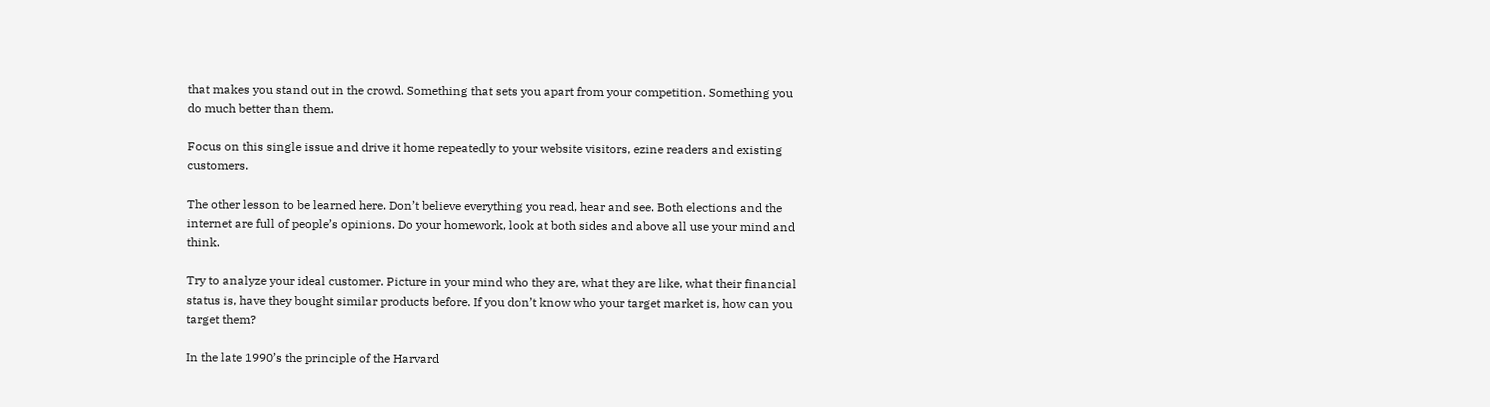that makes you stand out in the crowd. Something that sets you apart from your competition. Something you do much better than them.

Focus on this single issue and drive it home repeatedly to your website visitors, ezine readers and existing customers.

The other lesson to be learned here. Don’t believe everything you read, hear and see. Both elections and the internet are full of people’s opinions. Do your homework, look at both sides and above all use your mind and think.

Try to analyze your ideal customer. Picture in your mind who they are, what they are like, what their financial status is, have they bought similar products before. If you don’t know who your target market is, how can you target them?

In the late 1990’s the principle of the Harvard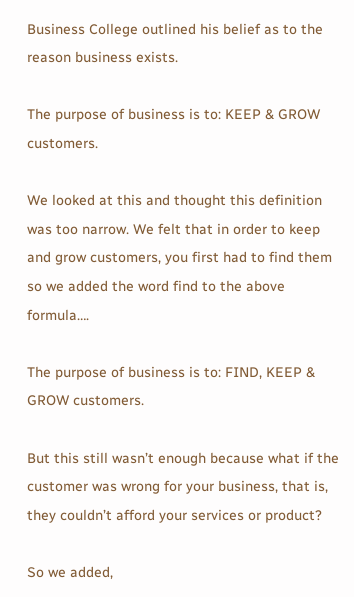Business College outlined his belief as to the reason business exists.

The purpose of business is to: KEEP & GROW customers.

We looked at this and thought this definition was too narrow. We felt that in order to keep and grow customers, you first had to find them so we added the word find to the above formula….

The purpose of business is to: FIND, KEEP & GROW customers.

But this still wasn’t enough because what if the customer was wrong for your business, that is, they couldn’t afford your services or product?

So we added,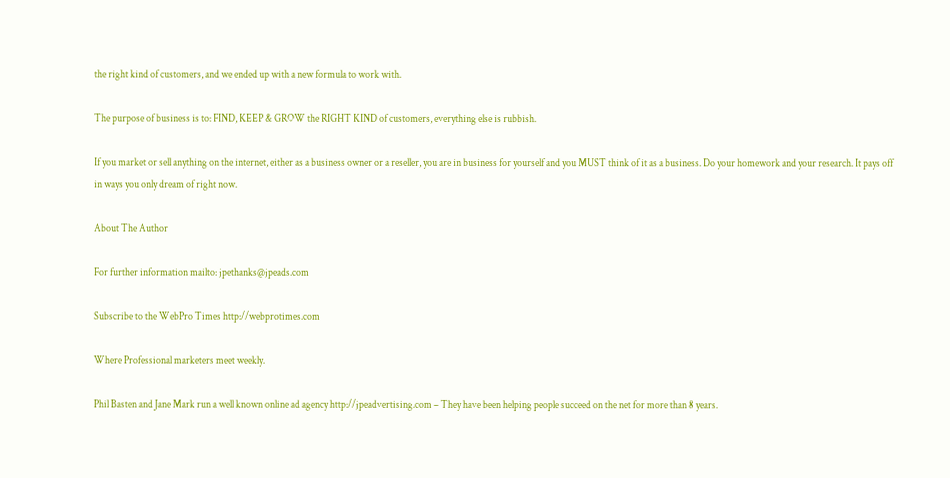the right kind of customers, and we ended up with a new formula to work with.

The purpose of business is to: FIND, KEEP & GROW the RIGHT KIND of customers, everything else is rubbish.

If you market or sell anything on the internet, either as a business owner or a reseller, you are in business for yourself and you MUST think of it as a business. Do your homework and your research. It pays off in ways you only dream of right now.

About The Author

For further information mailto: jpethanks@jpeads.com

Subscribe to the WebPro Times http://webprotimes.com

Where Professional marketers meet weekly.

Phil Basten and Jane Mark run a well known online ad agency http://jpeadvertising.com – They have been helping people succeed on the net for more than 8 years.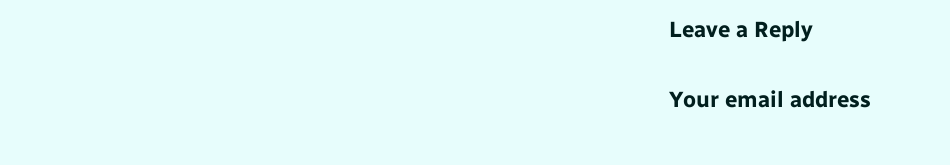Leave a Reply

Your email address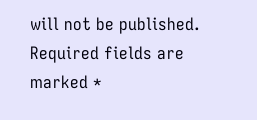will not be published. Required fields are marked *